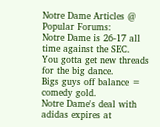Notre Dame Articles @
Popular Forums:
Notre Dame is 26-17 all time against the SEC.
You gotta get new threads for the big dance.
Bigs guys off balance = comedy gold.
Notre Dame's deal with adidas expires at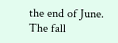the end of June.
The fall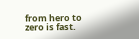from hero to zero is fast.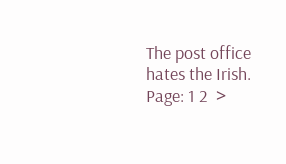The post office hates the Irish.
Page: 1 2  >